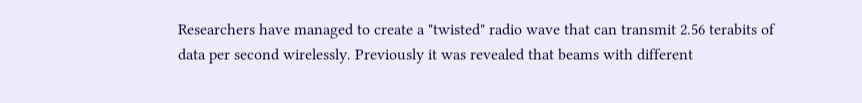Researchers have managed to create a "twisted" radio wave that can transmit 2.56 terabits of data per second wirelessly. Previously it was revealed that beams with different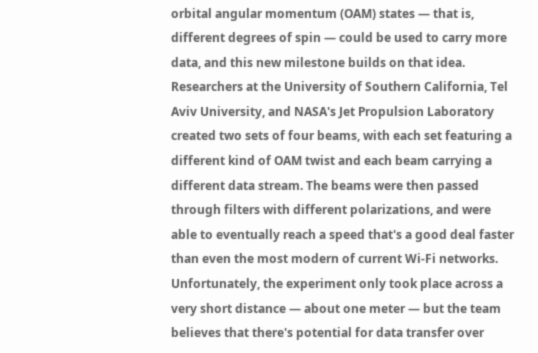orbital angular momentum (OAM) states — that is, different degrees of spin — could be used to carry more data, and this new milestone builds on that idea. Researchers at the University of Southern California, Tel Aviv University, and NASA's Jet Propulsion Laboratory created two sets of four beams, with each set featuring a different kind of OAM twist and each beam carrying a different data stream. The beams were then passed through filters with different polarizations, and were able to eventually reach a speed that's a good deal faster than even the most modern of current Wi-Fi networks. Unfortunately, the experiment only took place across a very short distance — about one meter — but the team believes that there's potential for data transfer over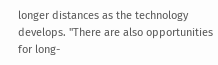longer distances as the technology develops. "There are also opportunities for long-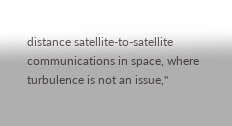distance satellite-to-satellite communications in space, where turbulence is not an issue,"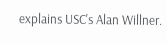explains USC's Alan Willner.